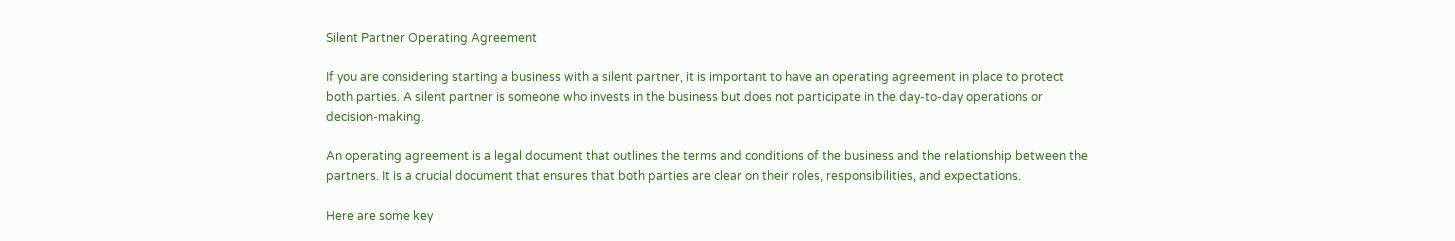Silent Partner Operating Agreement

If you are considering starting a business with a silent partner, it is important to have an operating agreement in place to protect both parties. A silent partner is someone who invests in the business but does not participate in the day-to-day operations or decision-making.

An operating agreement is a legal document that outlines the terms and conditions of the business and the relationship between the partners. It is a crucial document that ensures that both parties are clear on their roles, responsibilities, and expectations.

Here are some key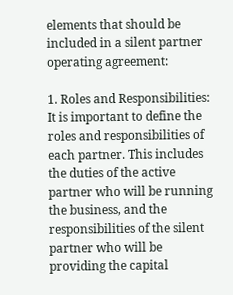elements that should be included in a silent partner operating agreement:

1. Roles and Responsibilities: It is important to define the roles and responsibilities of each partner. This includes the duties of the active partner who will be running the business, and the responsibilities of the silent partner who will be providing the capital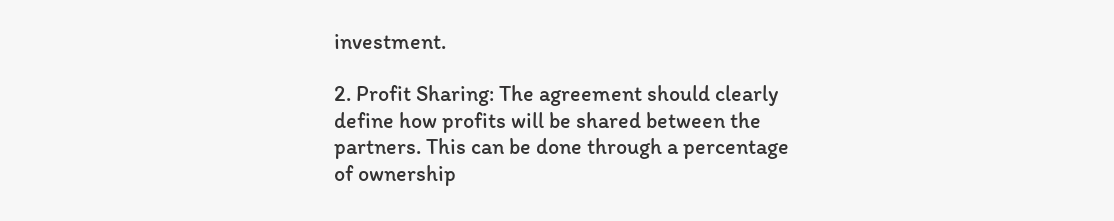investment.

2. Profit Sharing: The agreement should clearly define how profits will be shared between the partners. This can be done through a percentage of ownership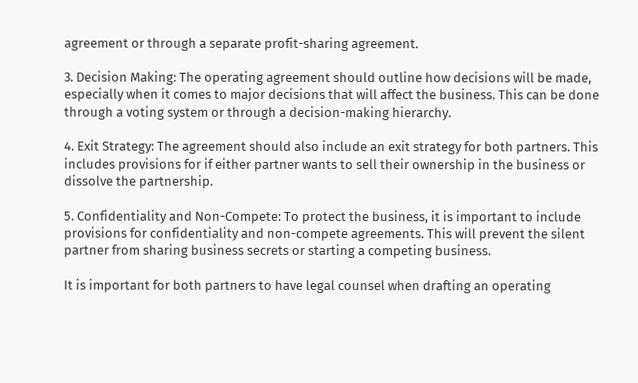agreement or through a separate profit-sharing agreement.

3. Decision Making: The operating agreement should outline how decisions will be made, especially when it comes to major decisions that will affect the business. This can be done through a voting system or through a decision-making hierarchy.

4. Exit Strategy: The agreement should also include an exit strategy for both partners. This includes provisions for if either partner wants to sell their ownership in the business or dissolve the partnership.

5. Confidentiality and Non-Compete: To protect the business, it is important to include provisions for confidentiality and non-compete agreements. This will prevent the silent partner from sharing business secrets or starting a competing business.

It is important for both partners to have legal counsel when drafting an operating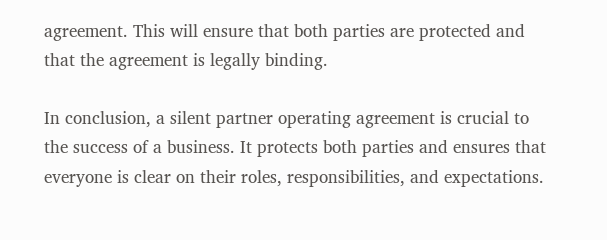agreement. This will ensure that both parties are protected and that the agreement is legally binding.

In conclusion, a silent partner operating agreement is crucial to the success of a business. It protects both parties and ensures that everyone is clear on their roles, responsibilities, and expectations.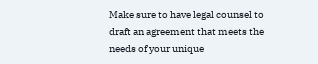Make sure to have legal counsel to draft an agreement that meets the needs of your unique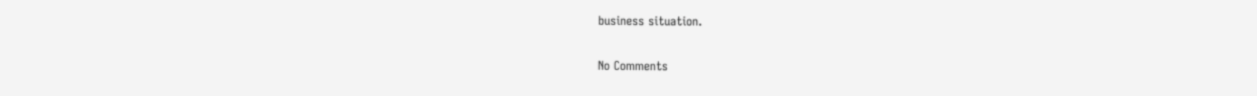business situation.

No Comments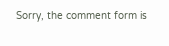Sorry, the comment form is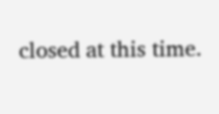closed at this time.